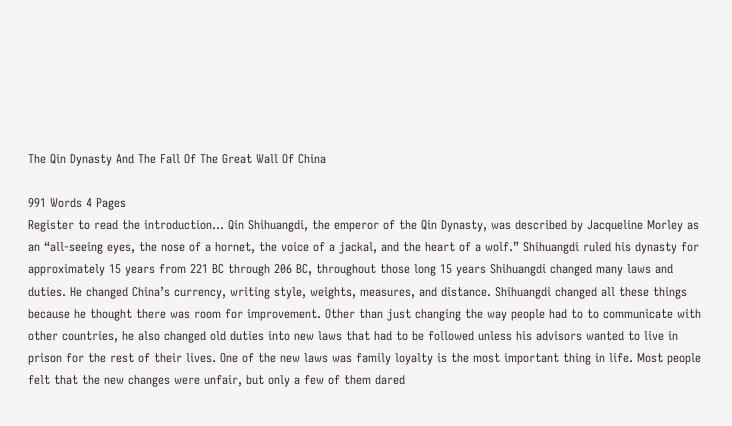The Qin Dynasty And The Fall Of The Great Wall Of China

991 Words 4 Pages
Register to read the introduction… Qin Shihuangdi, the emperor of the Qin Dynasty, was described by Jacqueline Morley as an “all-seeing eyes, the nose of a hornet, the voice of a jackal, and the heart of a wolf.” Shihuangdi ruled his dynasty for approximately 15 years from 221 BC through 206 BC, throughout those long 15 years Shihuangdi changed many laws and duties. He changed China’s currency, writing style, weights, measures, and distance. Shihuangdi changed all these things because he thought there was room for improvement. Other than just changing the way people had to to communicate with other countries, he also changed old duties into new laws that had to be followed unless his advisors wanted to live in prison for the rest of their lives. One of the new laws was family loyalty is the most important thing in life. Most people felt that the new changes were unfair, but only a few of them dared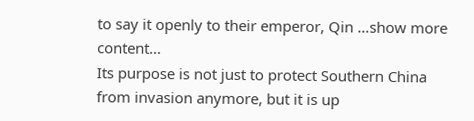to say it openly to their emperor, Qin …show more content…
Its purpose is not just to protect Southern China from invasion anymore, but it is up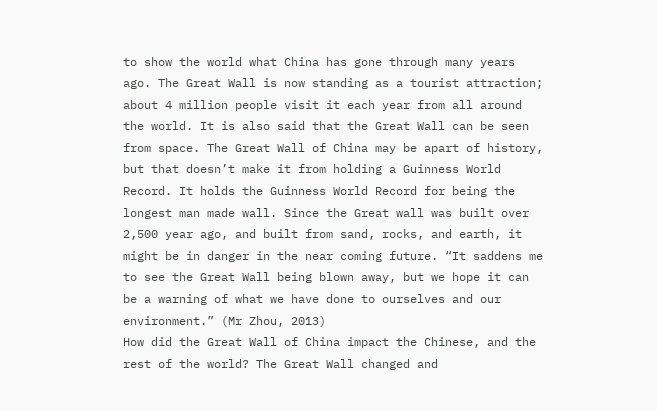to show the world what China has gone through many years ago. The Great Wall is now standing as a tourist attraction; about 4 million people visit it each year from all around the world. It is also said that the Great Wall can be seen from space. The Great Wall of China may be apart of history, but that doesn’t make it from holding a Guinness World Record. It holds the Guinness World Record for being the longest man made wall. Since the Great wall was built over 2,500 year ago, and built from sand, rocks, and earth, it might be in danger in the near coming future. “It saddens me to see the Great Wall being blown away, but we hope it can be a warning of what we have done to ourselves and our environment.” (Mr Zhou, 2013)
How did the Great Wall of China impact the Chinese, and the rest of the world? The Great Wall changed and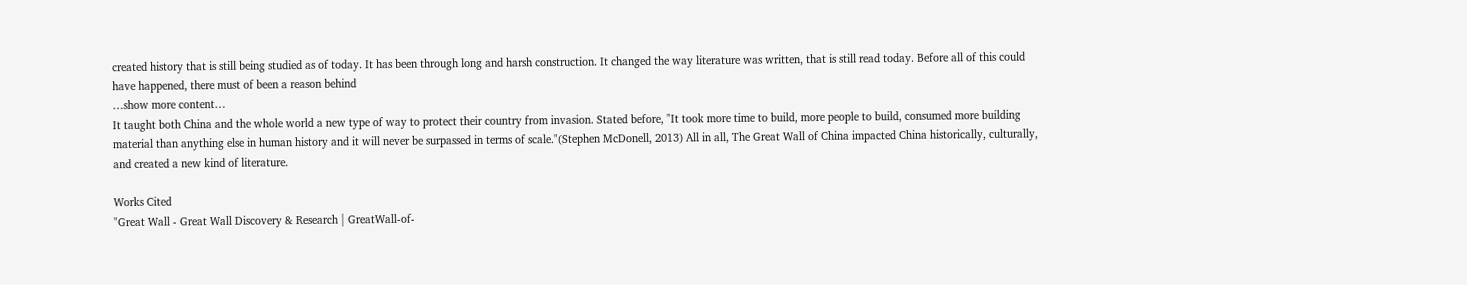created history that is still being studied as of today. It has been through long and harsh construction. It changed the way literature was written, that is still read today. Before all of this could have happened, there must of been a reason behind
…show more content…
It taught both China and the whole world a new type of way to protect their country from invasion. Stated before, "It took more time to build, more people to build, consumed more building material than anything else in human history and it will never be surpassed in terms of scale."(Stephen McDonell, 2013) All in all, The Great Wall of China impacted China historically, culturally, and created a new kind of literature.

Works Cited
"Great Wall - Great Wall Discovery & Research | GreatWall-of-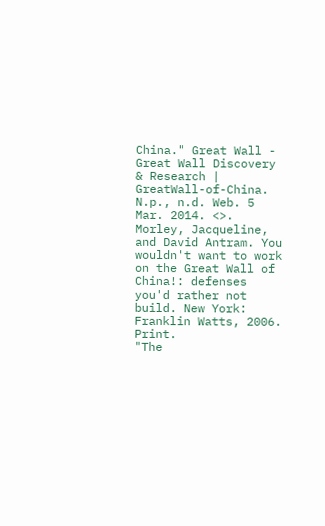China." Great Wall - Great Wall Discovery & Research | GreatWall-of-China. N.p., n.d. Web. 5 Mar. 2014. <>.
Morley, Jacqueline, and David Antram. You wouldn't want to work on the Great Wall of China!: defenses you'd rather not build. New York: Franklin Watts, 2006. Print.
"The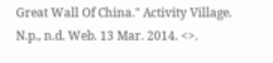Great Wall Of China." Activity Village. N.p., n.d. Web. 13 Mar. 2014. <>.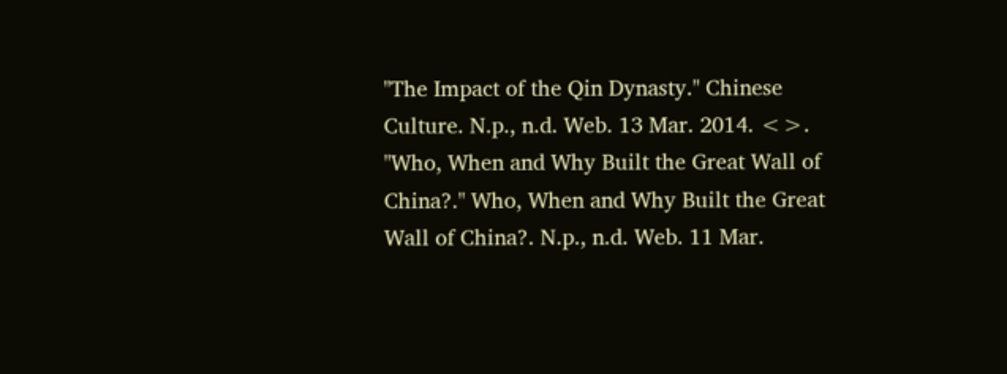"The Impact of the Qin Dynasty." Chinese Culture. N.p., n.d. Web. 13 Mar. 2014. <>.
"Who, When and Why Built the Great Wall of China?." Who, When and Why Built the Great Wall of China?. N.p., n.d. Web. 11 Mar.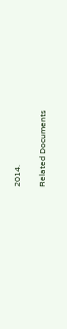2014.

Related Documents